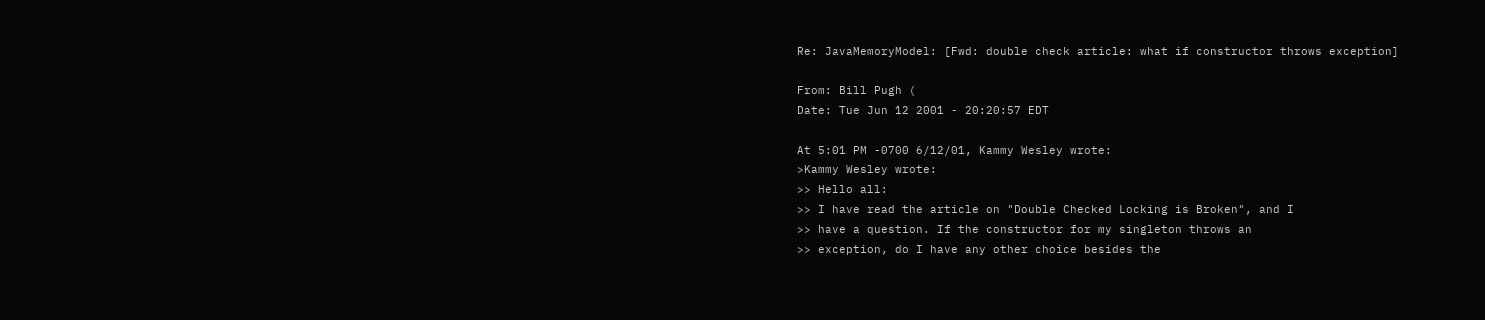Re: JavaMemoryModel: [Fwd: double check article: what if constructor throws exception]

From: Bill Pugh (
Date: Tue Jun 12 2001 - 20:20:57 EDT

At 5:01 PM -0700 6/12/01, Kammy Wesley wrote:
>Kammy Wesley wrote:
>> Hello all:
>> I have read the article on "Double Checked Locking is Broken", and I
>> have a question. If the constructor for my singleton throws an
>> exception, do I have any other choice besides the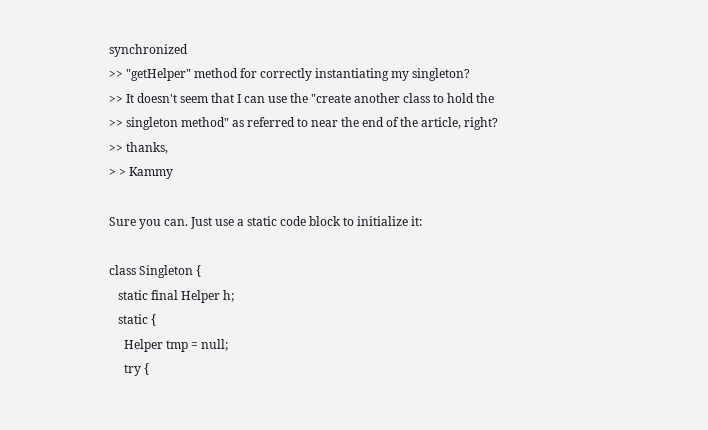synchronized
>> "getHelper" method for correctly instantiating my singleton?
>> It doesn't seem that I can use the "create another class to hold the
>> singleton method" as referred to near the end of the article, right?
>> thanks,
> > Kammy

Sure you can. Just use a static code block to initialize it:

class Singleton {
   static final Helper h;
   static {
     Helper tmp = null;
     try {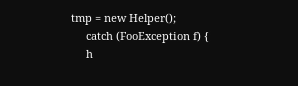tmp = new Helper();
     catch (FooException f) {
     h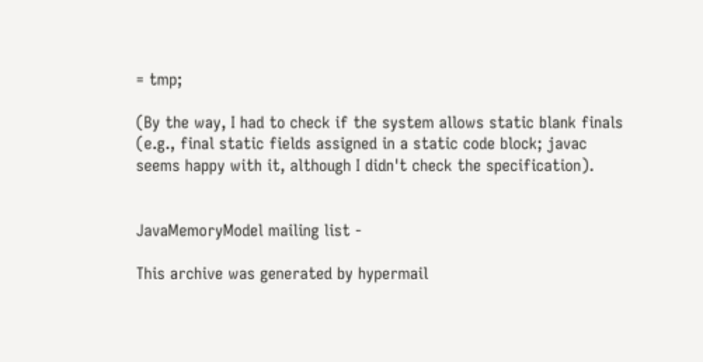= tmp;

(By the way, I had to check if the system allows static blank finals
(e.g., final static fields assigned in a static code block; javac
seems happy with it, although I didn't check the specification).


JavaMemoryModel mailing list -

This archive was generated by hypermail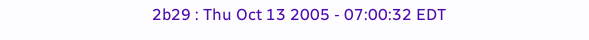2b29 : Thu Oct 13 2005 - 07:00:32 EDT